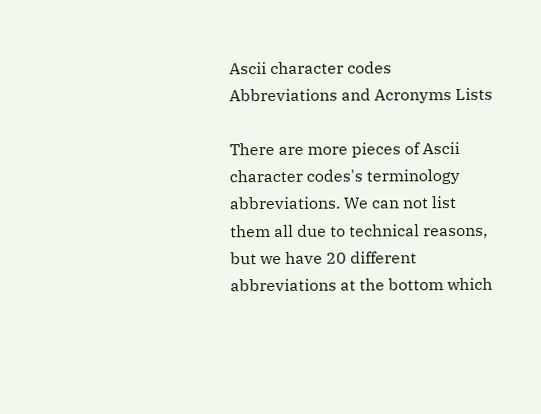Ascii character codes Abbreviations and Acronyms Lists

There are more pieces of Ascii character codes's terminology abbreviations. We can not list them all due to technical reasons, but we have 20 different abbreviations at the bottom which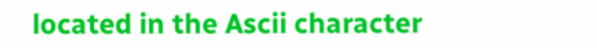located in the Ascii character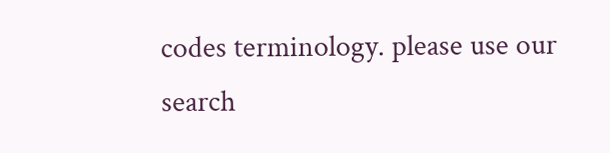codes terminology. please use our search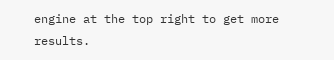engine at the top right to get more results.